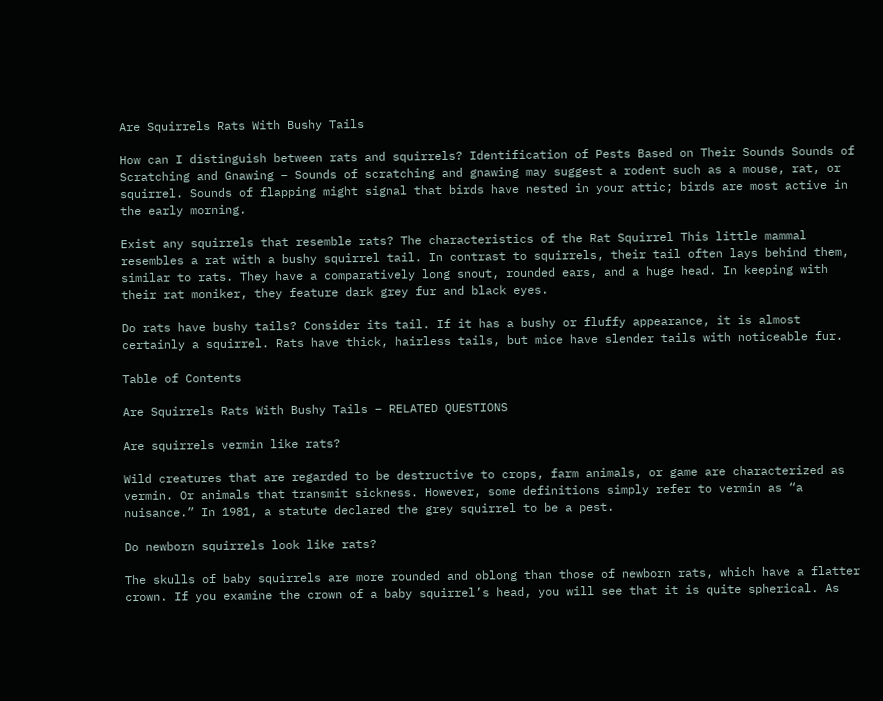Are Squirrels Rats With Bushy Tails

How can I distinguish between rats and squirrels? Identification of Pests Based on Their Sounds Sounds of Scratching and Gnawing – Sounds of scratching and gnawing may suggest a rodent such as a mouse, rat, or squirrel. Sounds of flapping might signal that birds have nested in your attic; birds are most active in the early morning.

Exist any squirrels that resemble rats? The characteristics of the Rat Squirrel This little mammal resembles a rat with a bushy squirrel tail. In contrast to squirrels, their tail often lays behind them, similar to rats. They have a comparatively long snout, rounded ears, and a huge head. In keeping with their rat moniker, they feature dark grey fur and black eyes.

Do rats have bushy tails? Consider its tail. If it has a bushy or fluffy appearance, it is almost certainly a squirrel. Rats have thick, hairless tails, but mice have slender tails with noticeable fur.

Table of Contents

Are Squirrels Rats With Bushy Tails – RELATED QUESTIONS

Are squirrels vermin like rats?

Wild creatures that are regarded to be destructive to crops, farm animals, or game are characterized as vermin. Or animals that transmit sickness. However, some definitions simply refer to vermin as “a nuisance.” In 1981, a statute declared the grey squirrel to be a pest.

Do newborn squirrels look like rats?

The skulls of baby squirrels are more rounded and oblong than those of newborn rats, which have a flatter crown. If you examine the crown of a baby squirrel’s head, you will see that it is quite spherical. As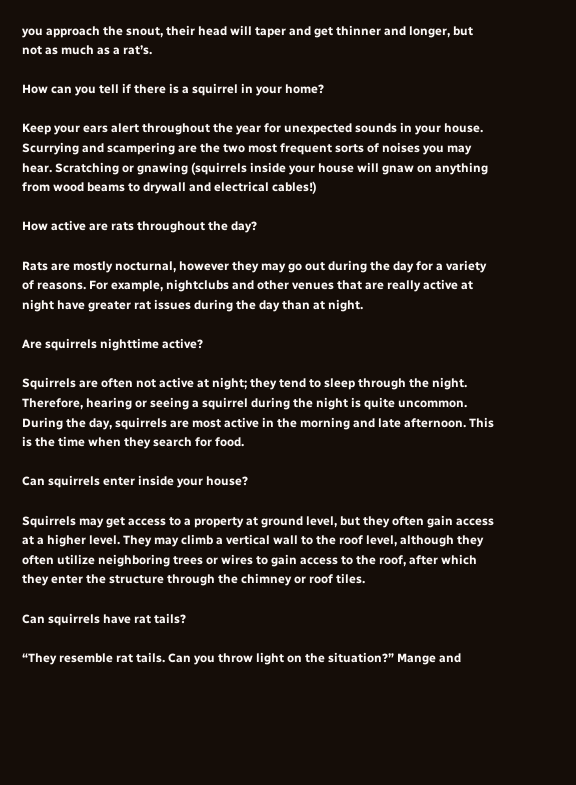you approach the snout, their head will taper and get thinner and longer, but not as much as a rat’s.

How can you tell if there is a squirrel in your home?

Keep your ears alert throughout the year for unexpected sounds in your house. Scurrying and scampering are the two most frequent sorts of noises you may hear. Scratching or gnawing (squirrels inside your house will gnaw on anything from wood beams to drywall and electrical cables!)

How active are rats throughout the day?

Rats are mostly nocturnal, however they may go out during the day for a variety of reasons. For example, nightclubs and other venues that are really active at night have greater rat issues during the day than at night.

Are squirrels nighttime active?

Squirrels are often not active at night; they tend to sleep through the night. Therefore, hearing or seeing a squirrel during the night is quite uncommon. During the day, squirrels are most active in the morning and late afternoon. This is the time when they search for food.

Can squirrels enter inside your house?

Squirrels may get access to a property at ground level, but they often gain access at a higher level. They may climb a vertical wall to the roof level, although they often utilize neighboring trees or wires to gain access to the roof, after which they enter the structure through the chimney or roof tiles.

Can squirrels have rat tails?

“They resemble rat tails. Can you throw light on the situation?” Mange and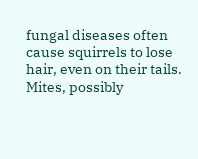fungal diseases often cause squirrels to lose hair, even on their tails. Mites, possibly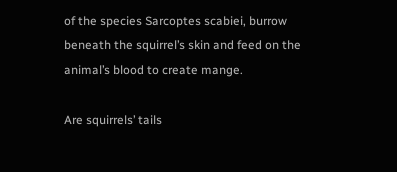of the species Sarcoptes scabiei, burrow beneath the squirrel’s skin and feed on the animal’s blood to create mange.

Are squirrels’ tails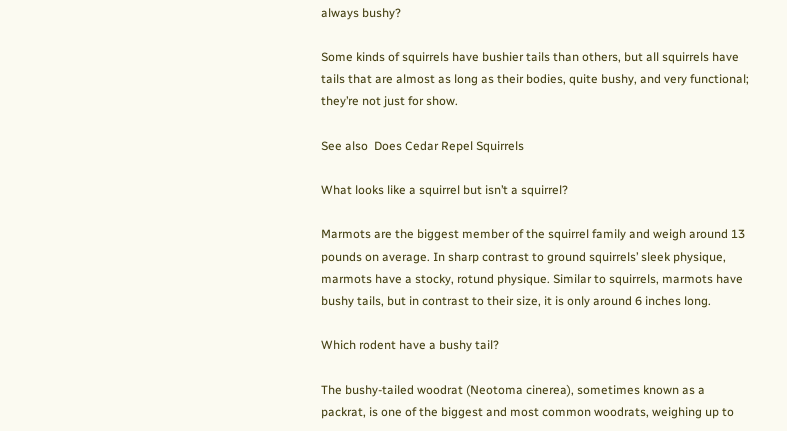always bushy?

Some kinds of squirrels have bushier tails than others, but all squirrels have tails that are almost as long as their bodies, quite bushy, and very functional; they’re not just for show.

See also  Does Cedar Repel Squirrels

What looks like a squirrel but isn’t a squirrel?

Marmots are the biggest member of the squirrel family and weigh around 13 pounds on average. In sharp contrast to ground squirrels’ sleek physique, marmots have a stocky, rotund physique. Similar to squirrels, marmots have bushy tails, but in contrast to their size, it is only around 6 inches long.

Which rodent have a bushy tail?

The bushy-tailed woodrat (Neotoma cinerea), sometimes known as a packrat, is one of the biggest and most common woodrats, weighing up to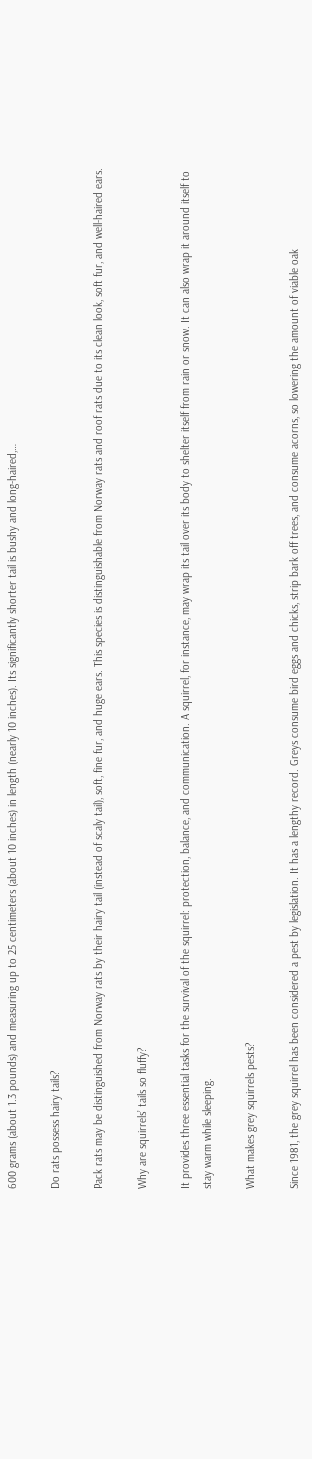600 grams (about 1.3 pounds) and measuring up to 25 centimeters (about 10 inches) in length (nearly 10 inches). Its significantly shorter tail is bushy and long-haired,…

Do rats possess hairy tails?

Pack rats may be distinguished from Norway rats by their hairy tail (instead of scaly tail), soft, fine fur, and huge ears. This species is distinguishable from Norway rats and roof rats due to its clean look, soft fur, and well-haired ears.

Why are squirrels’ tails so fluffy?

It provides three essential tasks for the survival of the squirrel: protection, balance, and communication. A squirrel, for instance, may wrap its tail over its body to shelter itself from rain or snow. It can also wrap it around itself to stay warm while sleeping.

What makes grey squirrels pests?

Since 1981, the grey squirrel has been considered a pest by legislation. It has a lengthy record. Greys consume bird eggs and chicks, strip bark off trees, and consume acorns, so lowering the amount of viable oak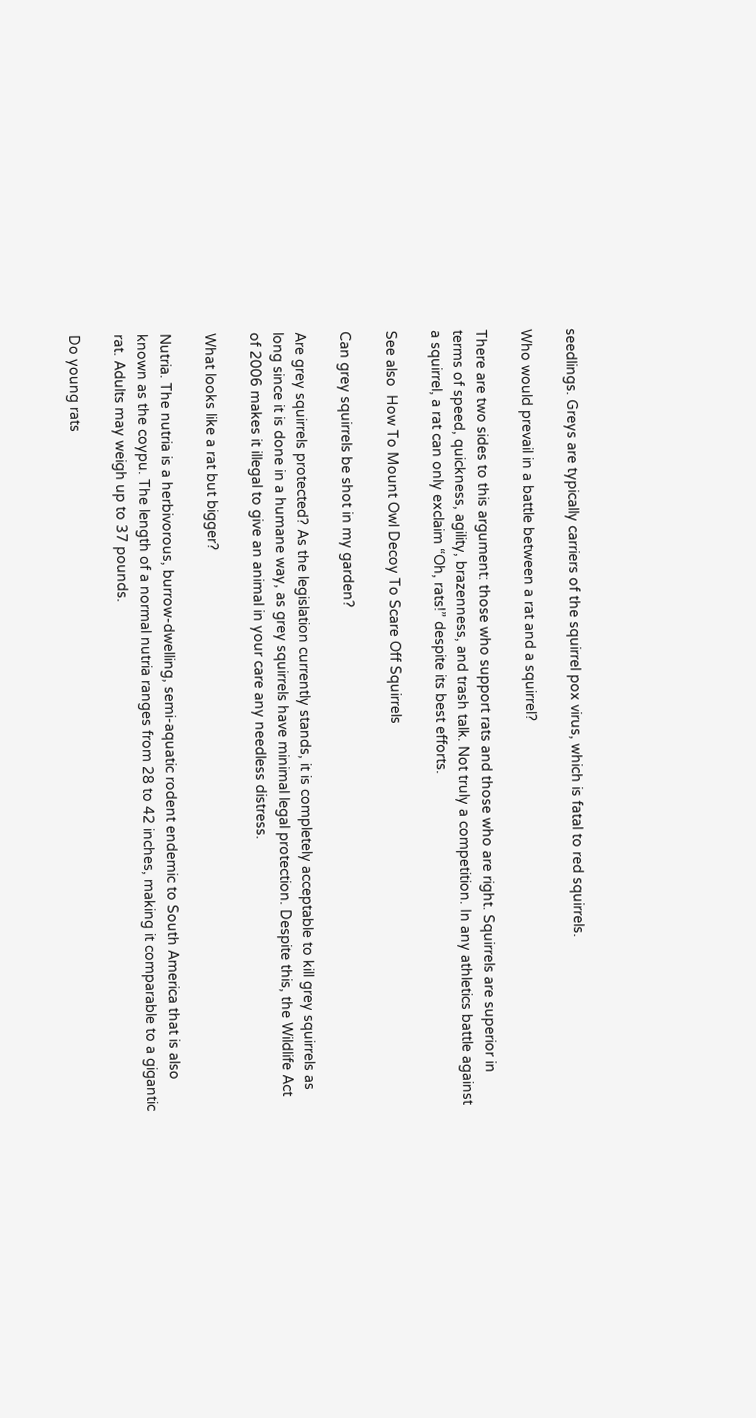seedlings. Greys are typically carriers of the squirrel pox virus, which is fatal to red squirrels.

Who would prevail in a battle between a rat and a squirrel?

There are two sides to this argument: those who support rats and those who are right. Squirrels are superior in terms of speed, quickness, agility, brazenness, and trash talk. Not truly a competition. In any athletics battle against a squirrel, a rat can only exclaim “Oh, rats!” despite its best efforts.

See also  How To Mount Owl Decoy To Scare Off Squirrels

Can grey squirrels be shot in my garden?

Are grey squirrels protected? As the legislation currently stands, it is completely acceptable to kill grey squirrels as long since it is done in a humane way, as grey squirrels have minimal legal protection. Despite this, the Wildlife Act of 2006 makes it illegal to give an animal in your care any needless distress.

What looks like a rat but bigger?

Nutria. The nutria is a herbivorous, burrow-dwelling, semi-aquatic rodent endemic to South America that is also known as the coypu. The length of a normal nutria ranges from 28 to 42 inches, making it comparable to a gigantic rat. Adults may weigh up to 37 pounds.

Do young rats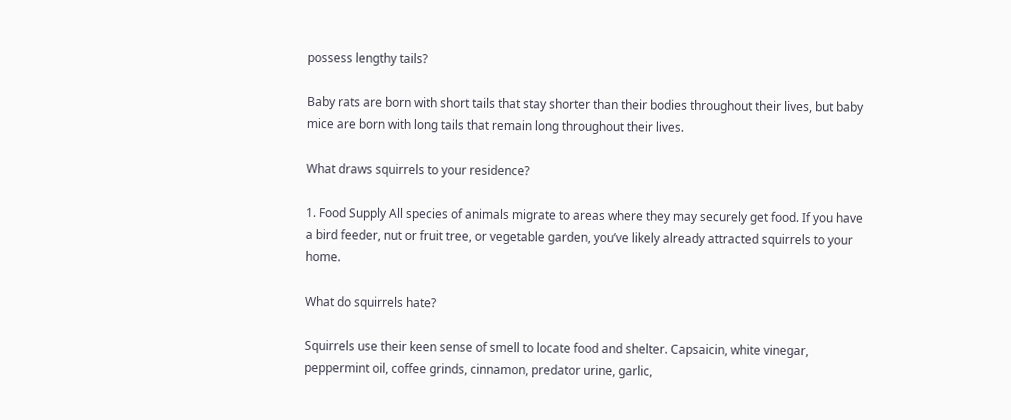possess lengthy tails?

Baby rats are born with short tails that stay shorter than their bodies throughout their lives, but baby mice are born with long tails that remain long throughout their lives.

What draws squirrels to your residence?

1. Food Supply All species of animals migrate to areas where they may securely get food. If you have a bird feeder, nut or fruit tree, or vegetable garden, you’ve likely already attracted squirrels to your home.

What do squirrels hate?

Squirrels use their keen sense of smell to locate food and shelter. Capsaicin, white vinegar, peppermint oil, coffee grinds, cinnamon, predator urine, garlic,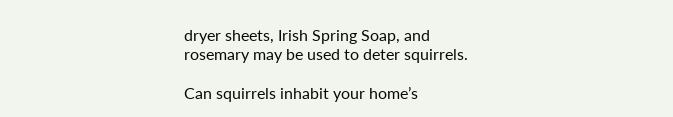dryer sheets, Irish Spring Soap, and rosemary may be used to deter squirrels.

Can squirrels inhabit your home’s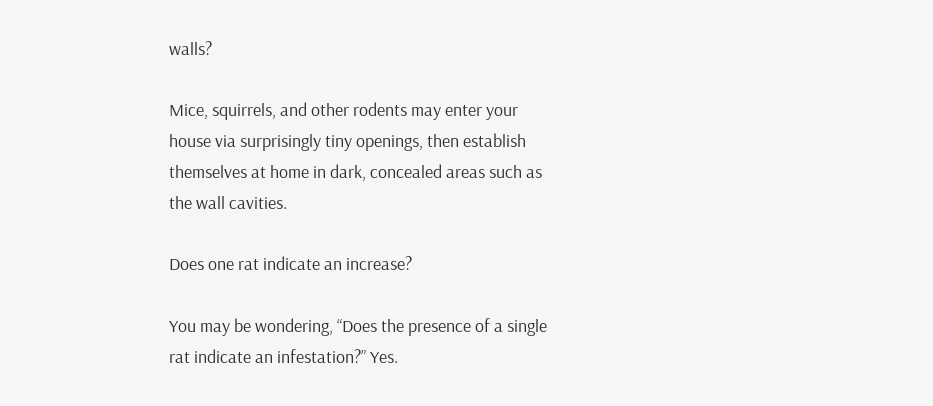walls?

Mice, squirrels, and other rodents may enter your house via surprisingly tiny openings, then establish themselves at home in dark, concealed areas such as the wall cavities.

Does one rat indicate an increase?

You may be wondering, “Does the presence of a single rat indicate an infestation?” Yes.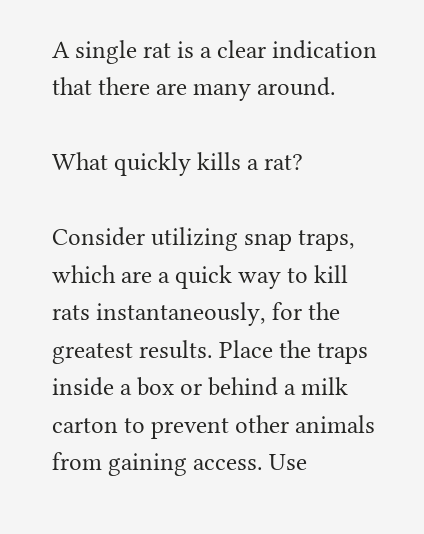A single rat is a clear indication that there are many around.

What quickly kills a rat?

Consider utilizing snap traps, which are a quick way to kill rats instantaneously, for the greatest results. Place the traps inside a box or behind a milk carton to prevent other animals from gaining access. Use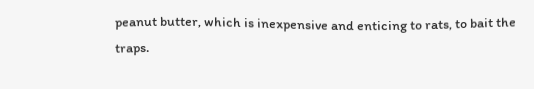peanut butter, which is inexpensive and enticing to rats, to bait the traps.